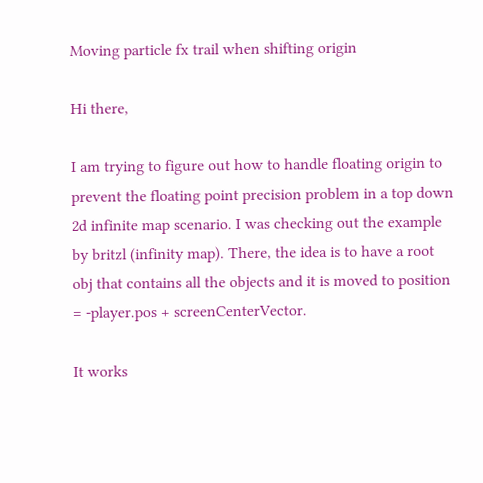Moving particle fx trail when shifting origin

Hi there,

I am trying to figure out how to handle floating origin to prevent the floating point precision problem in a top down 2d infinite map scenario. I was checking out the example by britzl (infinity map). There, the idea is to have a root obj that contains all the objects and it is moved to position = -player.pos + screenCenterVector.

It works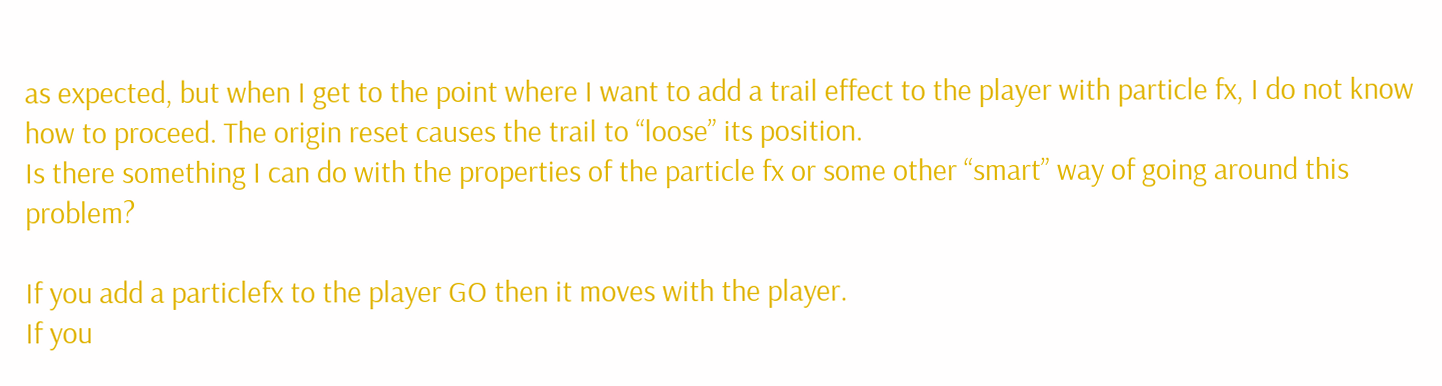as expected, but when I get to the point where I want to add a trail effect to the player with particle fx, I do not know how to proceed. The origin reset causes the trail to “loose” its position.
Is there something I can do with the properties of the particle fx or some other “smart” way of going around this problem?

If you add a particlefx to the player GO then it moves with the player.
If you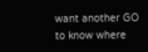want another GO to know where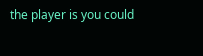the player is you could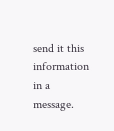send it this information in a message.